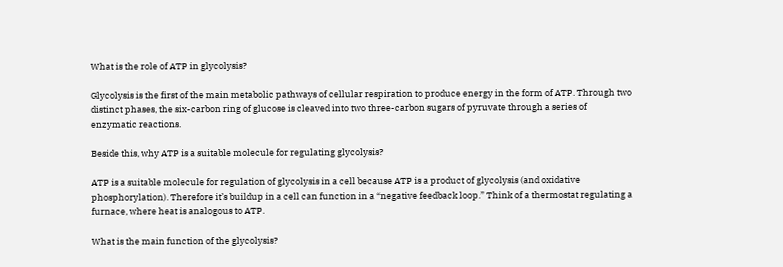What is the role of ATP in glycolysis?

Glycolysis is the first of the main metabolic pathways of cellular respiration to produce energy in the form of ATP. Through two distinct phases, the six-carbon ring of glucose is cleaved into two three-carbon sugars of pyruvate through a series of enzymatic reactions.

Beside this, why ATP is a suitable molecule for regulating glycolysis?

ATP is a suitable molecule for regulation of glycolysis in a cell because ATP is a product of glycolysis (and oxidative phosphorylation). Therefore it’s buildup in a cell can function in a “negative feedback loop.” Think of a thermostat regulating a furnace, where heat is analogous to ATP.

What is the main function of the glycolysis?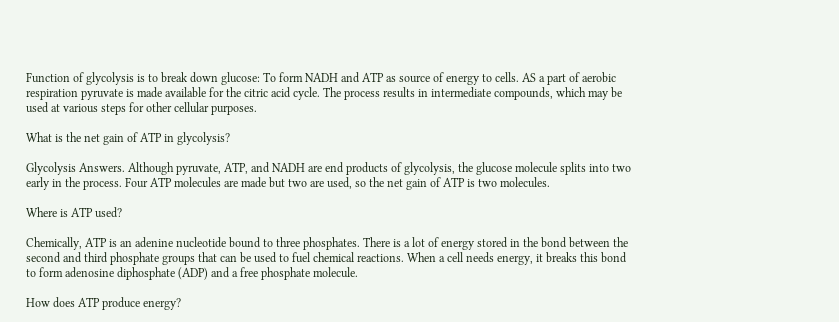Function of glycolysis is to break down glucose: To form NADH and ATP as source of energy to cells. AS a part of aerobic respiration pyruvate is made available for the citric acid cycle. The process results in intermediate compounds, which may be used at various steps for other cellular purposes.

What is the net gain of ATP in glycolysis?

Glycolysis Answers. Although pyruvate, ATP, and NADH are end products of glycolysis, the glucose molecule splits into two early in the process. Four ATP molecules are made but two are used, so the net gain of ATP is two molecules.

Where is ATP used?

Chemically, ATP is an adenine nucleotide bound to three phosphates. There is a lot of energy stored in the bond between the second and third phosphate groups that can be used to fuel chemical reactions. When a cell needs energy, it breaks this bond to form adenosine diphosphate (ADP) and a free phosphate molecule.

How does ATP produce energy?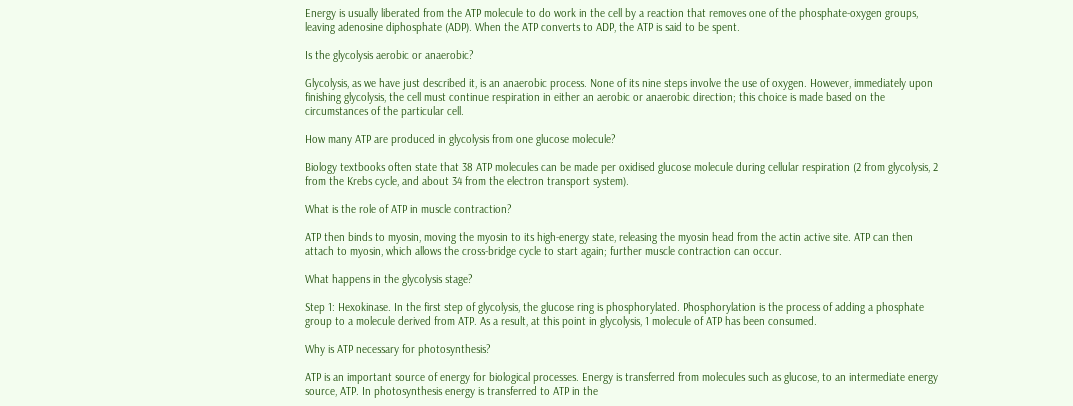Energy is usually liberated from the ATP molecule to do work in the cell by a reaction that removes one of the phosphate-oxygen groups, leaving adenosine diphosphate (ADP). When the ATP converts to ADP, the ATP is said to be spent.

Is the glycolysis aerobic or anaerobic?

Glycolysis, as we have just described it, is an anaerobic process. None of its nine steps involve the use of oxygen. However, immediately upon finishing glycolysis, the cell must continue respiration in either an aerobic or anaerobic direction; this choice is made based on the circumstances of the particular cell.

How many ATP are produced in glycolysis from one glucose molecule?

Biology textbooks often state that 38 ATP molecules can be made per oxidised glucose molecule during cellular respiration (2 from glycolysis, 2 from the Krebs cycle, and about 34 from the electron transport system).

What is the role of ATP in muscle contraction?

ATP then binds to myosin, moving the myosin to its high-energy state, releasing the myosin head from the actin active site. ATP can then attach to myosin, which allows the cross-bridge cycle to start again; further muscle contraction can occur.

What happens in the glycolysis stage?

Step 1: Hexokinase. In the first step of glycolysis, the glucose ring is phosphorylated. Phosphorylation is the process of adding a phosphate group to a molecule derived from ATP. As a result, at this point in glycolysis, 1 molecule of ATP has been consumed.

Why is ATP necessary for photosynthesis?

ATP is an important source of energy for biological processes. Energy is transferred from molecules such as glucose, to an intermediate energy source, ATP. In photosynthesis energy is transferred to ATP in the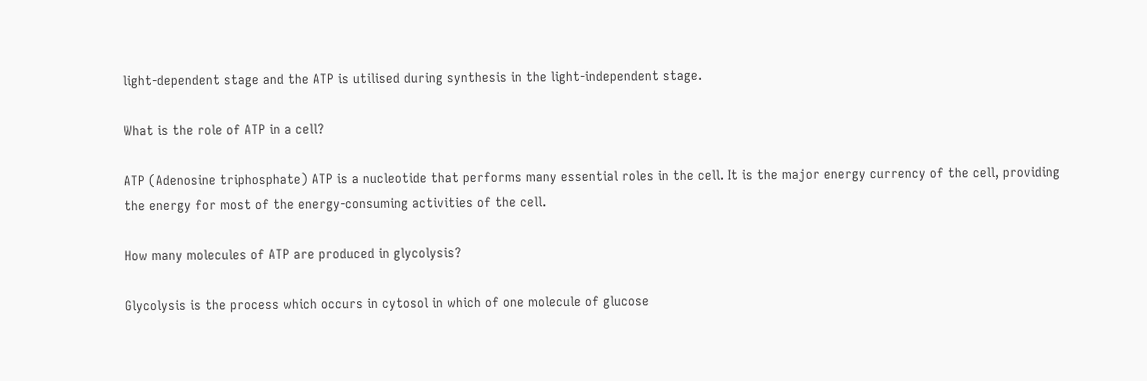light-dependent stage and the ATP is utilised during synthesis in the light-independent stage.

What is the role of ATP in a cell?

ATP (Adenosine triphosphate) ATP is a nucleotide that performs many essential roles in the cell. It is the major energy currency of the cell, providing the energy for most of the energy-consuming activities of the cell.

How many molecules of ATP are produced in glycolysis?

Glycolysis is the process which occurs in cytosol in which of one molecule of glucose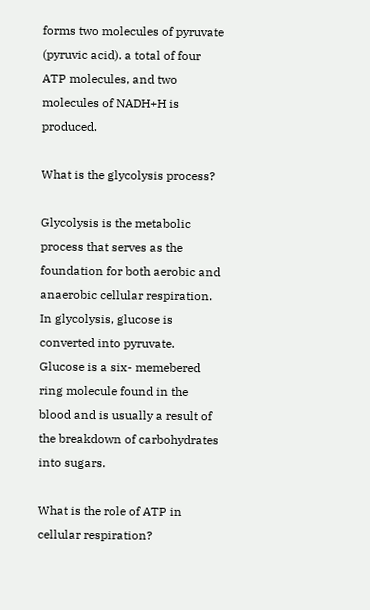forms two molecules of pyruvate (pyruvic acid). a total of four ATP molecules, and two molecules of NADH+H is produced.

What is the glycolysis process?

Glycolysis is the metabolic process that serves as the foundation for both aerobic and anaerobic cellular respiration. In glycolysis, glucose is converted into pyruvate. Glucose is a six- memebered ring molecule found in the blood and is usually a result of the breakdown of carbohydrates into sugars.

What is the role of ATP in cellular respiration?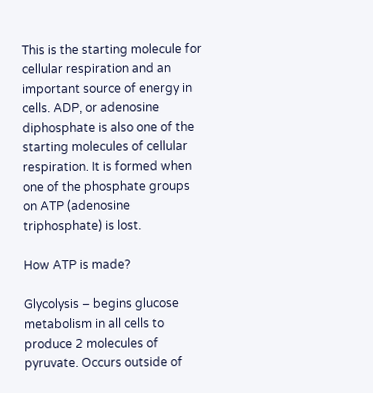This is the starting molecule for cellular respiration and an important source of energy in cells. ADP, or adenosine diphosphate is also one of the starting molecules of cellular respiration. It is formed when one of the phosphate groups on ATP (adenosine triphosphate) is lost.

How ATP is made?

Glycolysis – begins glucose metabolism in all cells to produce 2 molecules of pyruvate. Occurs outside of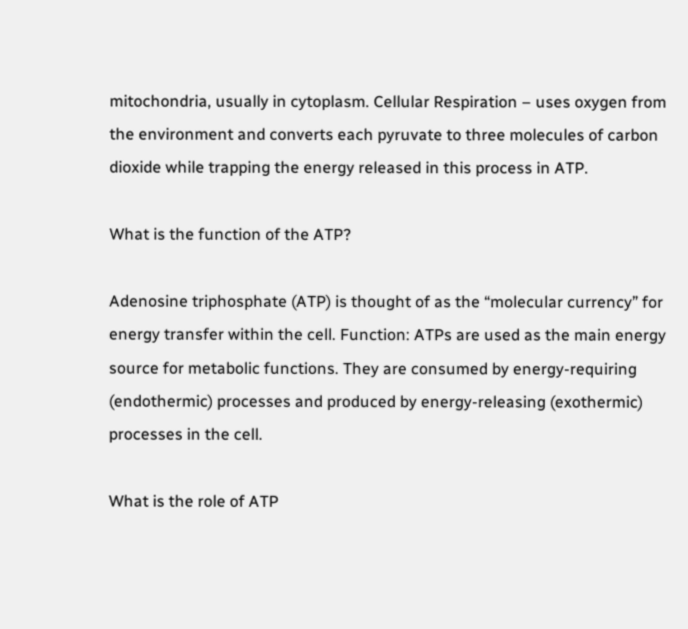mitochondria, usually in cytoplasm. Cellular Respiration – uses oxygen from the environment and converts each pyruvate to three molecules of carbon dioxide while trapping the energy released in this process in ATP.

What is the function of the ATP?

Adenosine triphosphate (ATP) is thought of as the “molecular currency” for energy transfer within the cell. Function: ATPs are used as the main energy source for metabolic functions. They are consumed by energy-requiring (endothermic) processes and produced by energy-releasing (exothermic) processes in the cell.

What is the role of ATP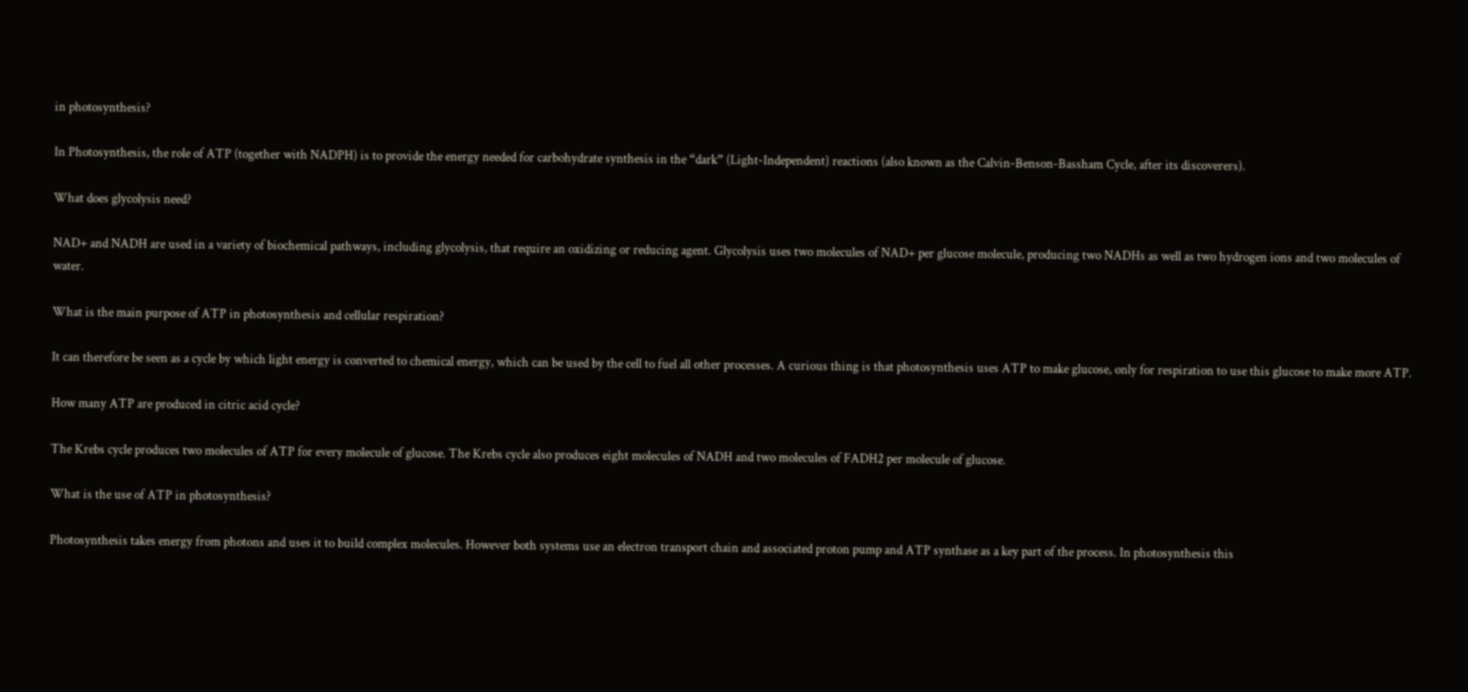in photosynthesis?

In Photosynthesis, the role of ATP (together with NADPH) is to provide the energy needed for carbohydrate synthesis in the “dark” (Light-Independent) reactions (also known as the Calvin-Benson-Bassham Cycle, after its discoverers).

What does glycolysis need?

NAD+ and NADH are used in a variety of biochemical pathways, including glycolysis, that require an oxidizing or reducing agent. Glycolysis uses two molecules of NAD+ per glucose molecule, producing two NADHs as well as two hydrogen ions and two molecules of water.

What is the main purpose of ATP in photosynthesis and cellular respiration?

It can therefore be seen as a cycle by which light energy is converted to chemical energy, which can be used by the cell to fuel all other processes. A curious thing is that photosynthesis uses ATP to make glucose, only for respiration to use this glucose to make more ATP.

How many ATP are produced in citric acid cycle?

The Krebs cycle produces two molecules of ATP for every molecule of glucose. The Krebs cycle also produces eight molecules of NADH and two molecules of FADH2 per molecule of glucose.

What is the use of ATP in photosynthesis?

Photosynthesis takes energy from photons and uses it to build complex molecules. However both systems use an electron transport chain and associated proton pump and ATP synthase as a key part of the process. In photosynthesis this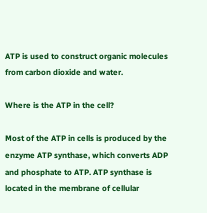ATP is used to construct organic molecules from carbon dioxide and water.

Where is the ATP in the cell?

Most of the ATP in cells is produced by the enzyme ATP synthase, which converts ADP and phosphate to ATP. ATP synthase is located in the membrane of cellular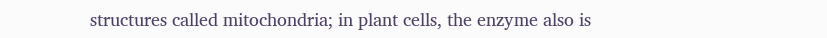structures called mitochondria; in plant cells, the enzyme also is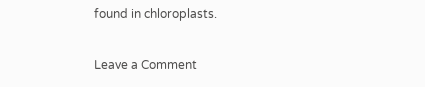found in chloroplasts.

Leave a Comment